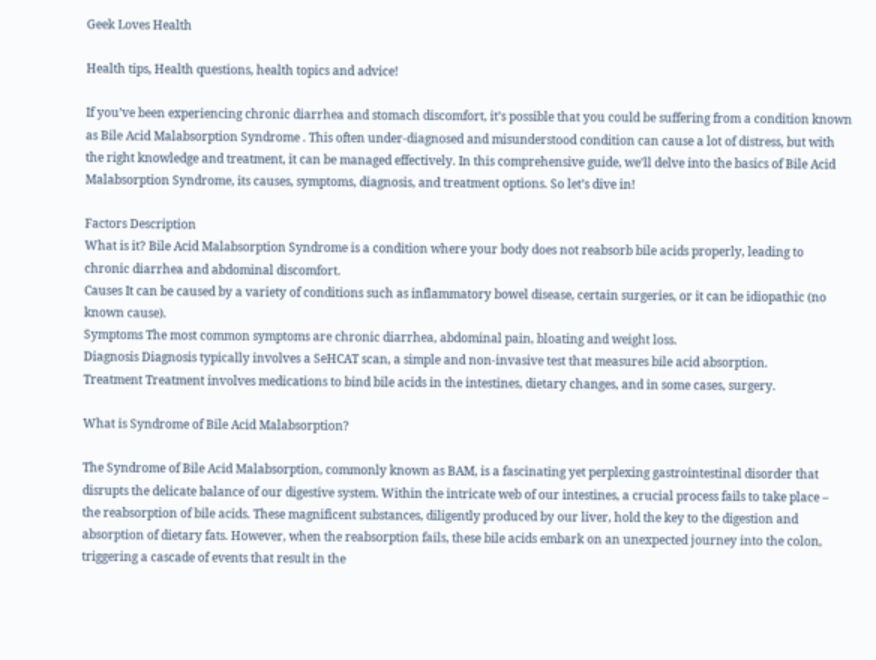Geek Loves Health

Health tips, Health questions, health topics and advice!

If you’ve been experiencing chronic diarrhea and stomach discomfort, it’s possible that you could be suffering from a condition known as Bile Acid Malabsorption Syndrome . This often under-diagnosed and misunderstood condition can cause a lot of distress, but with the right knowledge and treatment, it can be managed effectively. In this comprehensive guide, we’ll delve into the basics of Bile Acid Malabsorption Syndrome, its causes, symptoms, diagnosis, and treatment options. So let’s dive in!

Factors Description
What is it? Bile Acid Malabsorption Syndrome is a condition where your body does not reabsorb bile acids properly, leading to chronic diarrhea and abdominal discomfort.
Causes It can be caused by a variety of conditions such as inflammatory bowel disease, certain surgeries, or it can be idiopathic (no known cause).
Symptoms The most common symptoms are chronic diarrhea, abdominal pain, bloating and weight loss.
Diagnosis Diagnosis typically involves a SeHCAT scan, a simple and non-invasive test that measures bile acid absorption.
Treatment Treatment involves medications to bind bile acids in the intestines, dietary changes, and in some cases, surgery.

What is Syndrome of Bile Acid Malabsorption?

The Syndrome of Bile Acid Malabsorption, commonly known as BAM, is a fascinating yet perplexing gastrointestinal disorder that disrupts the delicate balance of our digestive system. Within the intricate web of our intestines, a crucial process fails to take place – the reabsorption of bile acids. These magnificent substances, diligently produced by our liver, hold the key to the digestion and absorption of dietary fats. However, when the reabsorption fails, these bile acids embark on an unexpected journey into the colon, triggering a cascade of events that result in the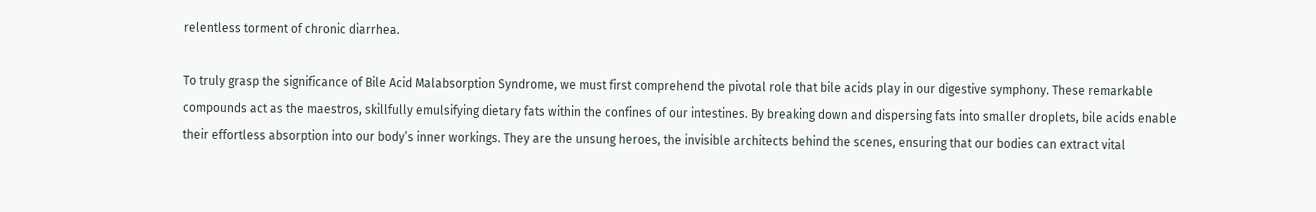relentless torment of chronic diarrhea.

To truly grasp the significance of Bile Acid Malabsorption Syndrome, we must first comprehend the pivotal role that bile acids play in our digestive symphony. These remarkable compounds act as the maestros, skillfully emulsifying dietary fats within the confines of our intestines. By breaking down and dispersing fats into smaller droplets, bile acids enable their effortless absorption into our body’s inner workings. They are the unsung heroes, the invisible architects behind the scenes, ensuring that our bodies can extract vital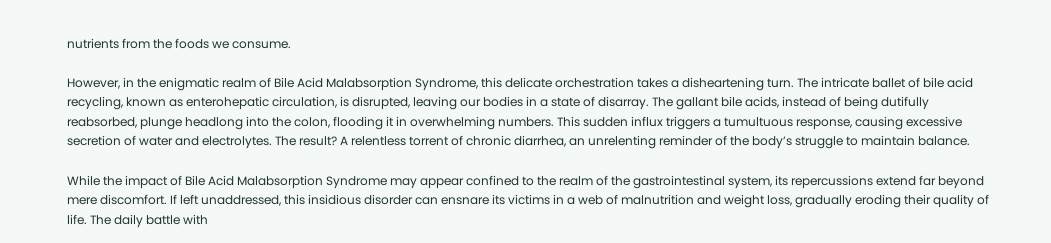nutrients from the foods we consume.

However, in the enigmatic realm of Bile Acid Malabsorption Syndrome, this delicate orchestration takes a disheartening turn. The intricate ballet of bile acid recycling, known as enterohepatic circulation, is disrupted, leaving our bodies in a state of disarray. The gallant bile acids, instead of being dutifully reabsorbed, plunge headlong into the colon, flooding it in overwhelming numbers. This sudden influx triggers a tumultuous response, causing excessive secretion of water and electrolytes. The result? A relentless torrent of chronic diarrhea, an unrelenting reminder of the body’s struggle to maintain balance.

While the impact of Bile Acid Malabsorption Syndrome may appear confined to the realm of the gastrointestinal system, its repercussions extend far beyond mere discomfort. If left unaddressed, this insidious disorder can ensnare its victims in a web of malnutrition and weight loss, gradually eroding their quality of life. The daily battle with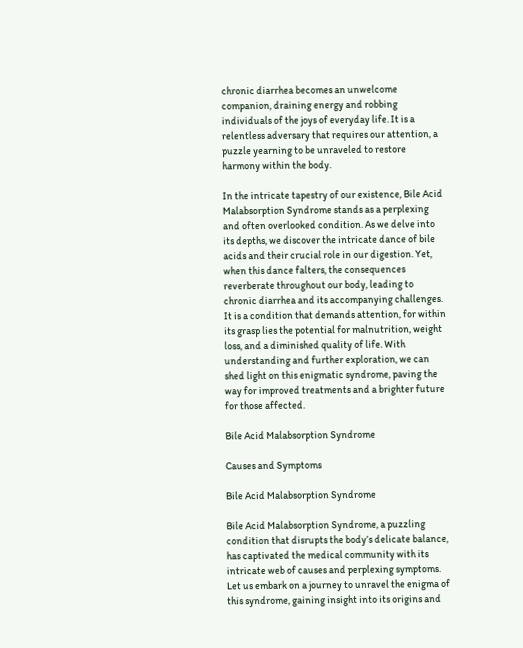chronic diarrhea becomes an unwelcome companion, draining energy and robbing individuals of the joys of everyday life. It is a relentless adversary that requires our attention, a puzzle yearning to be unraveled to restore harmony within the body.

In the intricate tapestry of our existence, Bile Acid Malabsorption Syndrome stands as a perplexing and often overlooked condition. As we delve into its depths, we discover the intricate dance of bile acids and their crucial role in our digestion. Yet, when this dance falters, the consequences reverberate throughout our body, leading to chronic diarrhea and its accompanying challenges. It is a condition that demands attention, for within its grasp lies the potential for malnutrition, weight loss, and a diminished quality of life. With understanding and further exploration, we can shed light on this enigmatic syndrome, paving the way for improved treatments and a brighter future for those affected.

Bile Acid Malabsorption Syndrome

Causes and Symptoms

Bile Acid Malabsorption Syndrome

Bile Acid Malabsorption Syndrome, a puzzling condition that disrupts the body’s delicate balance, has captivated the medical community with its intricate web of causes and perplexing symptoms. Let us embark on a journey to unravel the enigma of this syndrome, gaining insight into its origins and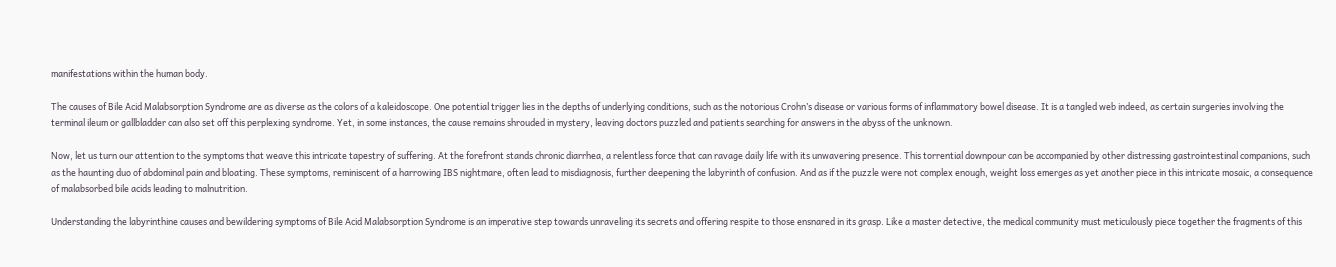manifestations within the human body.

The causes of Bile Acid Malabsorption Syndrome are as diverse as the colors of a kaleidoscope. One potential trigger lies in the depths of underlying conditions, such as the notorious Crohn’s disease or various forms of inflammatory bowel disease. It is a tangled web indeed, as certain surgeries involving the terminal ileum or gallbladder can also set off this perplexing syndrome. Yet, in some instances, the cause remains shrouded in mystery, leaving doctors puzzled and patients searching for answers in the abyss of the unknown.

Now, let us turn our attention to the symptoms that weave this intricate tapestry of suffering. At the forefront stands chronic diarrhea, a relentless force that can ravage daily life with its unwavering presence. This torrential downpour can be accompanied by other distressing gastrointestinal companions, such as the haunting duo of abdominal pain and bloating. These symptoms, reminiscent of a harrowing IBS nightmare, often lead to misdiagnosis, further deepening the labyrinth of confusion. And as if the puzzle were not complex enough, weight loss emerges as yet another piece in this intricate mosaic, a consequence of malabsorbed bile acids leading to malnutrition.

Understanding the labyrinthine causes and bewildering symptoms of Bile Acid Malabsorption Syndrome is an imperative step towards unraveling its secrets and offering respite to those ensnared in its grasp. Like a master detective, the medical community must meticulously piece together the fragments of this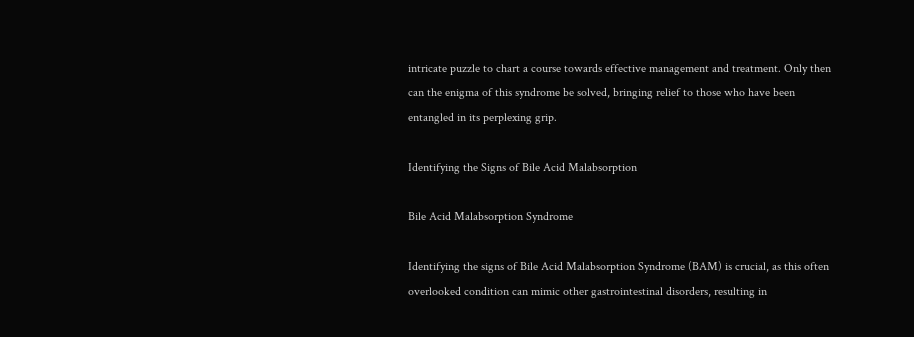intricate puzzle to chart a course towards effective management and treatment. Only then can the enigma of this syndrome be solved, bringing relief to those who have been entangled in its perplexing grip.

Identifying the Signs of Bile Acid Malabsorption

Bile Acid Malabsorption Syndrome

Identifying the signs of Bile Acid Malabsorption Syndrome (BAM) is crucial, as this often overlooked condition can mimic other gastrointestinal disorders, resulting in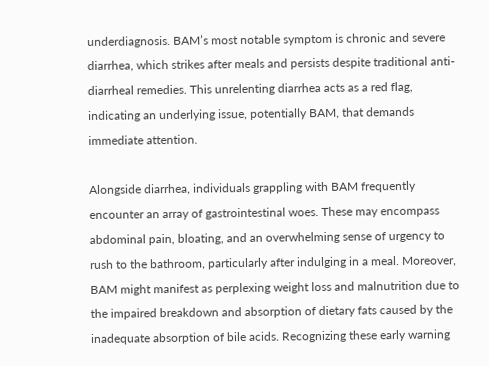underdiagnosis. BAM’s most notable symptom is chronic and severe diarrhea, which strikes after meals and persists despite traditional anti-diarrheal remedies. This unrelenting diarrhea acts as a red flag, indicating an underlying issue, potentially BAM, that demands immediate attention.

Alongside diarrhea, individuals grappling with BAM frequently encounter an array of gastrointestinal woes. These may encompass abdominal pain, bloating, and an overwhelming sense of urgency to rush to the bathroom, particularly after indulging in a meal. Moreover, BAM might manifest as perplexing weight loss and malnutrition due to the impaired breakdown and absorption of dietary fats caused by the inadequate absorption of bile acids. Recognizing these early warning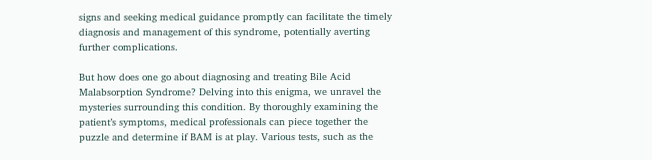signs and seeking medical guidance promptly can facilitate the timely diagnosis and management of this syndrome, potentially averting further complications.

But how does one go about diagnosing and treating Bile Acid Malabsorption Syndrome? Delving into this enigma, we unravel the mysteries surrounding this condition. By thoroughly examining the patient’s symptoms, medical professionals can piece together the puzzle and determine if BAM is at play. Various tests, such as the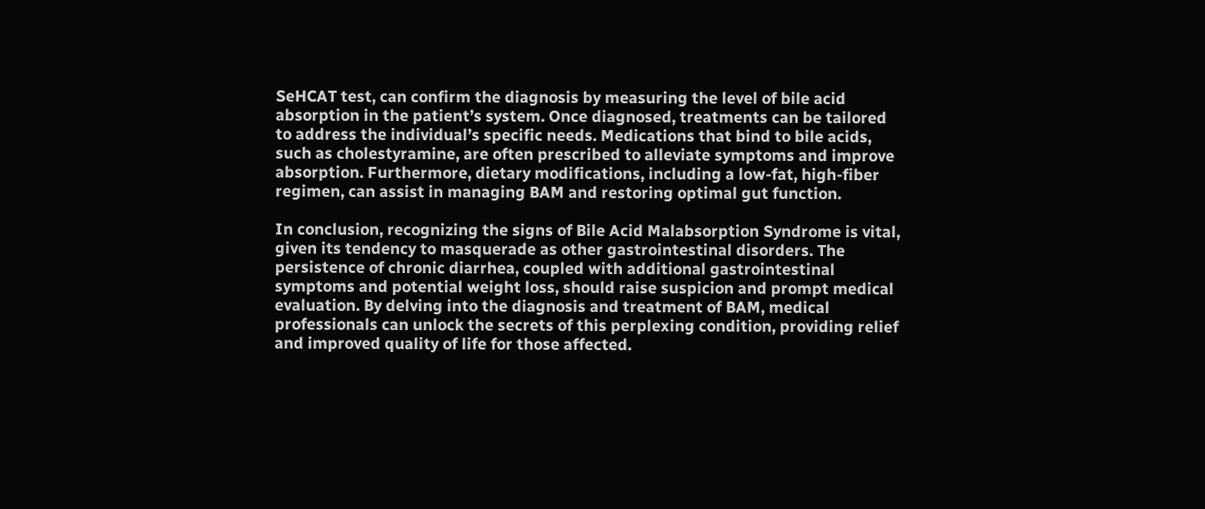SeHCAT test, can confirm the diagnosis by measuring the level of bile acid absorption in the patient’s system. Once diagnosed, treatments can be tailored to address the individual’s specific needs. Medications that bind to bile acids, such as cholestyramine, are often prescribed to alleviate symptoms and improve absorption. Furthermore, dietary modifications, including a low-fat, high-fiber regimen, can assist in managing BAM and restoring optimal gut function.

In conclusion, recognizing the signs of Bile Acid Malabsorption Syndrome is vital, given its tendency to masquerade as other gastrointestinal disorders. The persistence of chronic diarrhea, coupled with additional gastrointestinal symptoms and potential weight loss, should raise suspicion and prompt medical evaluation. By delving into the diagnosis and treatment of BAM, medical professionals can unlock the secrets of this perplexing condition, providing relief and improved quality of life for those affected.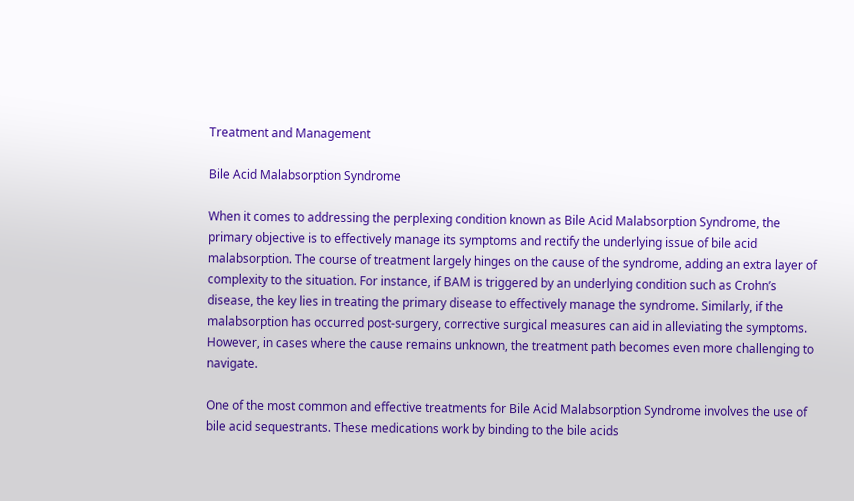Treatment and Management

Bile Acid Malabsorption Syndrome

When it comes to addressing the perplexing condition known as Bile Acid Malabsorption Syndrome, the primary objective is to effectively manage its symptoms and rectify the underlying issue of bile acid malabsorption. The course of treatment largely hinges on the cause of the syndrome, adding an extra layer of complexity to the situation. For instance, if BAM is triggered by an underlying condition such as Crohn’s disease, the key lies in treating the primary disease to effectively manage the syndrome. Similarly, if the malabsorption has occurred post-surgery, corrective surgical measures can aid in alleviating the symptoms. However, in cases where the cause remains unknown, the treatment path becomes even more challenging to navigate.

One of the most common and effective treatments for Bile Acid Malabsorption Syndrome involves the use of bile acid sequestrants. These medications work by binding to the bile acids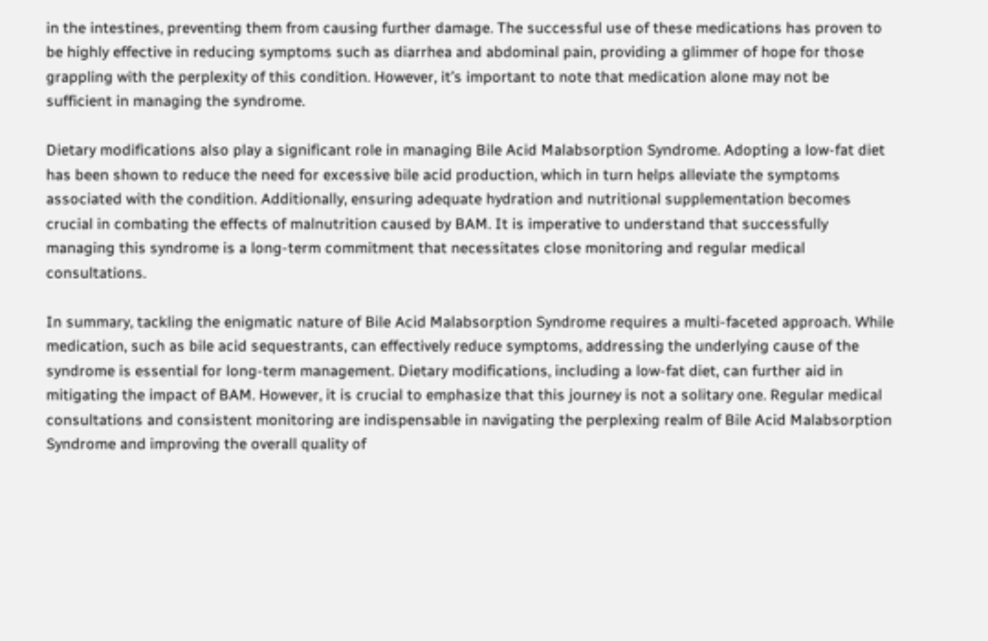in the intestines, preventing them from causing further damage. The successful use of these medications has proven to be highly effective in reducing symptoms such as diarrhea and abdominal pain, providing a glimmer of hope for those grappling with the perplexity of this condition. However, it’s important to note that medication alone may not be sufficient in managing the syndrome.

Dietary modifications also play a significant role in managing Bile Acid Malabsorption Syndrome. Adopting a low-fat diet has been shown to reduce the need for excessive bile acid production, which in turn helps alleviate the symptoms associated with the condition. Additionally, ensuring adequate hydration and nutritional supplementation becomes crucial in combating the effects of malnutrition caused by BAM. It is imperative to understand that successfully managing this syndrome is a long-term commitment that necessitates close monitoring and regular medical consultations.

In summary, tackling the enigmatic nature of Bile Acid Malabsorption Syndrome requires a multi-faceted approach. While medication, such as bile acid sequestrants, can effectively reduce symptoms, addressing the underlying cause of the syndrome is essential for long-term management. Dietary modifications, including a low-fat diet, can further aid in mitigating the impact of BAM. However, it is crucial to emphasize that this journey is not a solitary one. Regular medical consultations and consistent monitoring are indispensable in navigating the perplexing realm of Bile Acid Malabsorption Syndrome and improving the overall quality of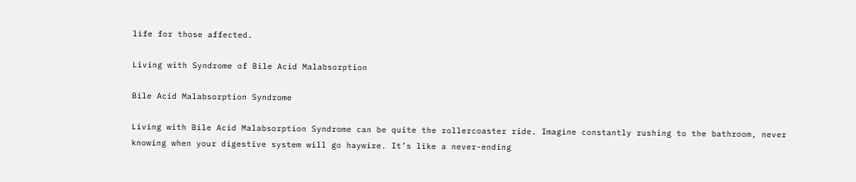life for those affected.

Living with Syndrome of Bile Acid Malabsorption

Bile Acid Malabsorption Syndrome

Living with Bile Acid Malabsorption Syndrome can be quite the rollercoaster ride. Imagine constantly rushing to the bathroom, never knowing when your digestive system will go haywire. It’s like a never-ending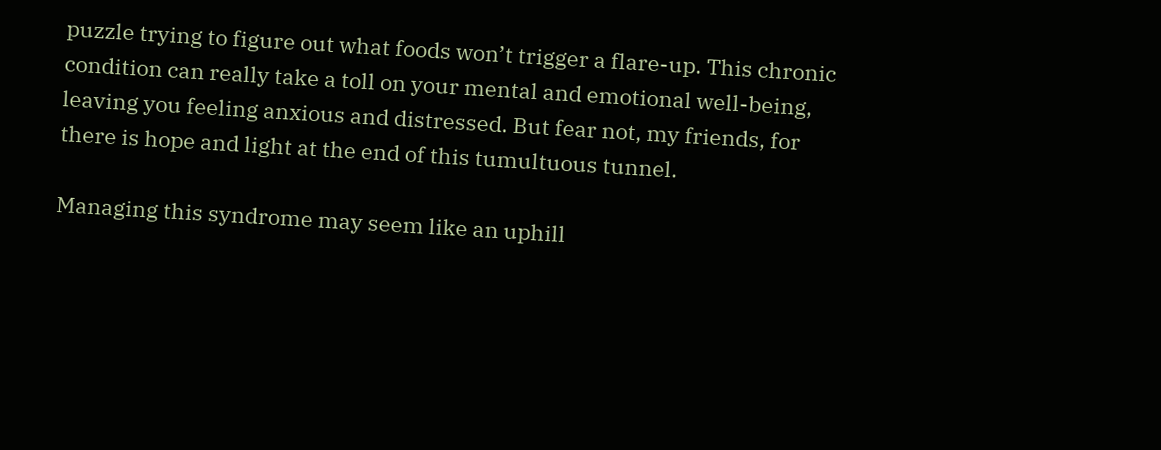puzzle trying to figure out what foods won’t trigger a flare-up. This chronic condition can really take a toll on your mental and emotional well-being, leaving you feeling anxious and distressed. But fear not, my friends, for there is hope and light at the end of this tumultuous tunnel.

Managing this syndrome may seem like an uphill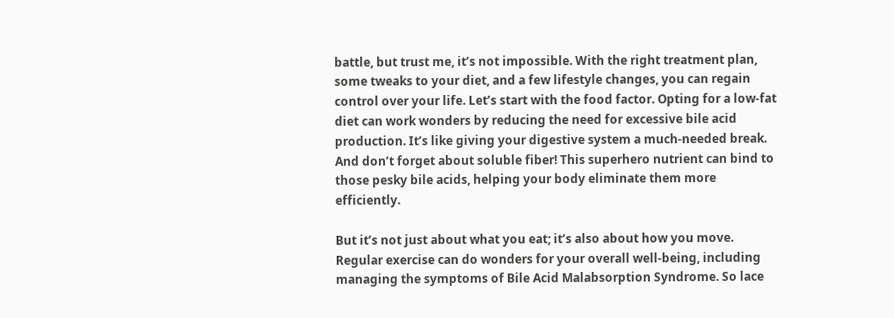battle, but trust me, it’s not impossible. With the right treatment plan, some tweaks to your diet, and a few lifestyle changes, you can regain control over your life. Let’s start with the food factor. Opting for a low-fat diet can work wonders by reducing the need for excessive bile acid production. It’s like giving your digestive system a much-needed break. And don’t forget about soluble fiber! This superhero nutrient can bind to those pesky bile acids, helping your body eliminate them more efficiently.

But it’s not just about what you eat; it’s also about how you move. Regular exercise can do wonders for your overall well-being, including managing the symptoms of Bile Acid Malabsorption Syndrome. So lace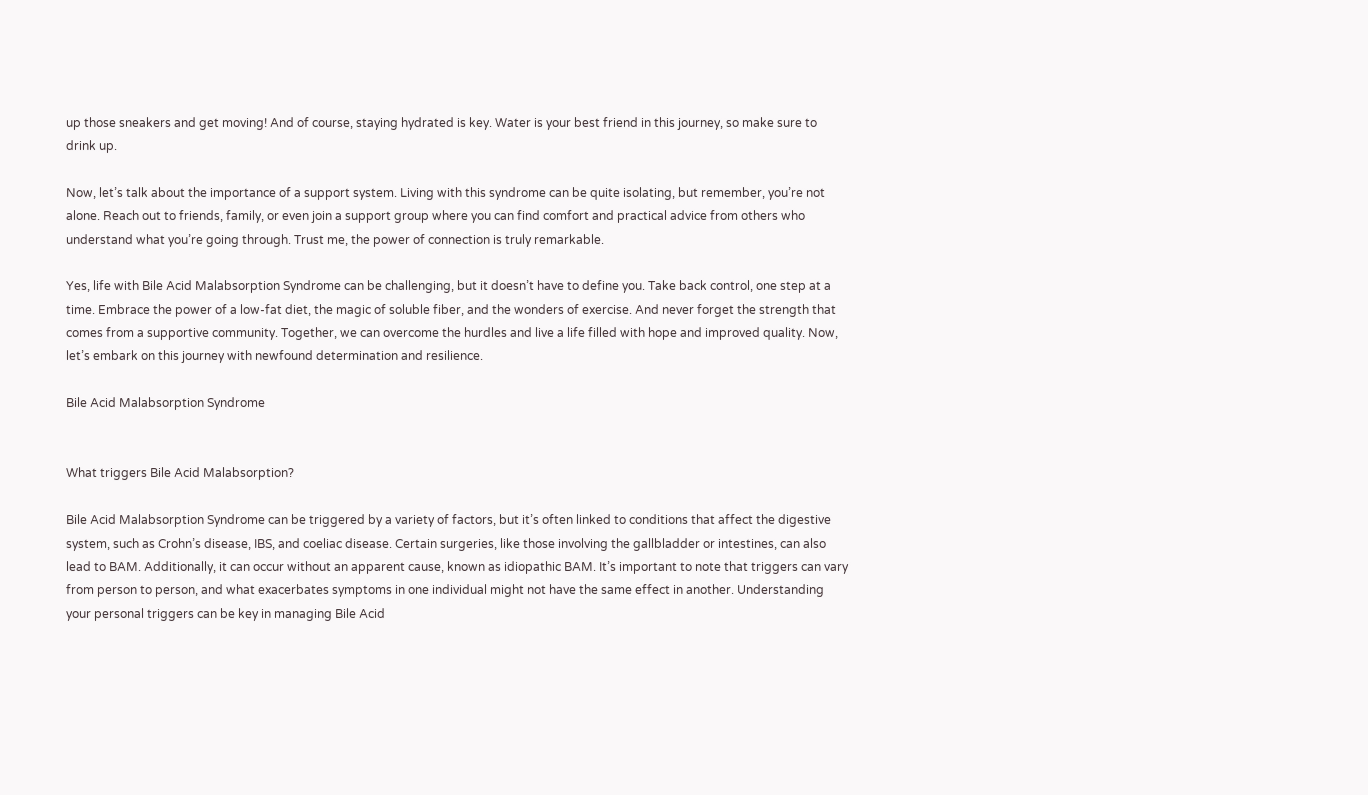up those sneakers and get moving! And of course, staying hydrated is key. Water is your best friend in this journey, so make sure to drink up.

Now, let’s talk about the importance of a support system. Living with this syndrome can be quite isolating, but remember, you’re not alone. Reach out to friends, family, or even join a support group where you can find comfort and practical advice from others who understand what you’re going through. Trust me, the power of connection is truly remarkable.

Yes, life with Bile Acid Malabsorption Syndrome can be challenging, but it doesn’t have to define you. Take back control, one step at a time. Embrace the power of a low-fat diet, the magic of soluble fiber, and the wonders of exercise. And never forget the strength that comes from a supportive community. Together, we can overcome the hurdles and live a life filled with hope and improved quality. Now, let’s embark on this journey with newfound determination and resilience.

Bile Acid Malabsorption Syndrome


What triggers Bile Acid Malabsorption?

Bile Acid Malabsorption Syndrome can be triggered by a variety of factors, but it’s often linked to conditions that affect the digestive system, such as Crohn’s disease, IBS, and coeliac disease. Certain surgeries, like those involving the gallbladder or intestines, can also lead to BAM. Additionally, it can occur without an apparent cause, known as idiopathic BAM. It’s important to note that triggers can vary from person to person, and what exacerbates symptoms in one individual might not have the same effect in another. Understanding your personal triggers can be key in managing Bile Acid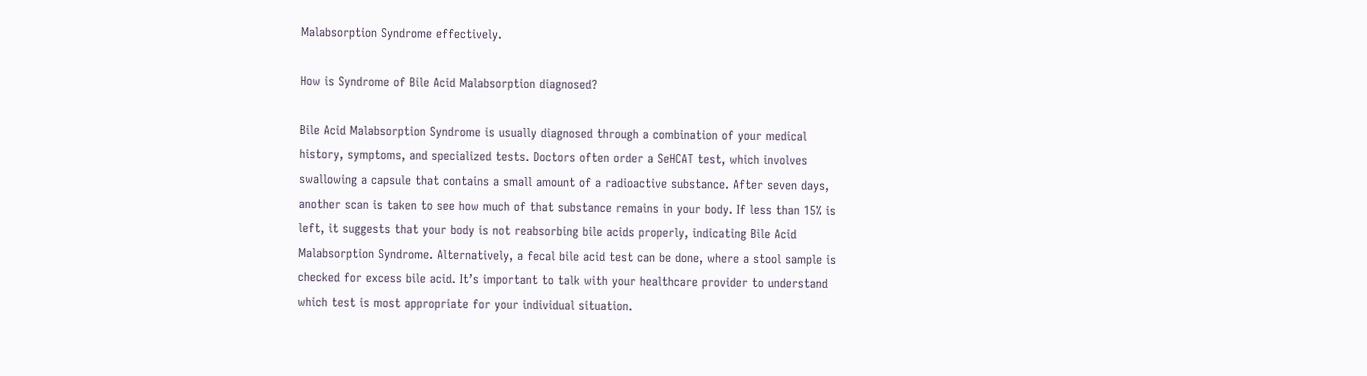Malabsorption Syndrome effectively.

How is Syndrome of Bile Acid Malabsorption diagnosed?

Bile Acid Malabsorption Syndrome is usually diagnosed through a combination of your medical history, symptoms, and specialized tests. Doctors often order a SeHCAT test, which involves swallowing a capsule that contains a small amount of a radioactive substance. After seven days, another scan is taken to see how much of that substance remains in your body. If less than 15% is left, it suggests that your body is not reabsorbing bile acids properly, indicating Bile Acid Malabsorption Syndrome. Alternatively, a fecal bile acid test can be done, where a stool sample is checked for excess bile acid. It’s important to talk with your healthcare provider to understand which test is most appropriate for your individual situation.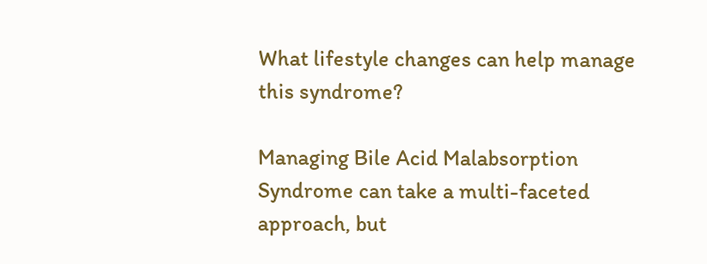What lifestyle changes can help manage this syndrome?

Managing Bile Acid Malabsorption Syndrome can take a multi-faceted approach, but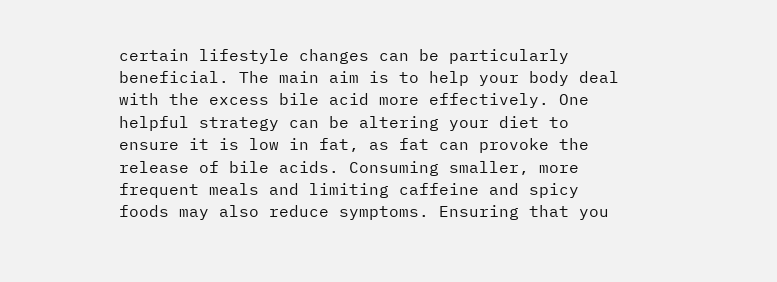certain lifestyle changes can be particularly beneficial. The main aim is to help your body deal with the excess bile acid more effectively. One helpful strategy can be altering your diet to ensure it is low in fat, as fat can provoke the release of bile acids. Consuming smaller, more frequent meals and limiting caffeine and spicy foods may also reduce symptoms. Ensuring that you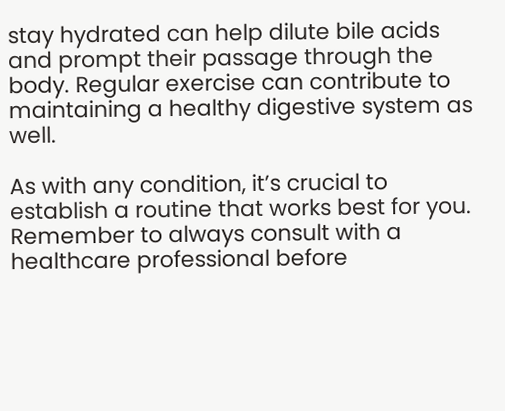stay hydrated can help dilute bile acids and prompt their passage through the body. Regular exercise can contribute to maintaining a healthy digestive system as well.

As with any condition, it’s crucial to establish a routine that works best for you. Remember to always consult with a healthcare professional before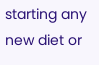starting any new diet or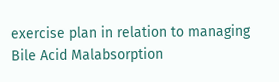exercise plan in relation to managing Bile Acid Malabsorption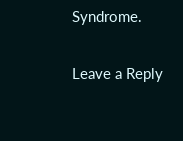Syndrome.

Leave a Reply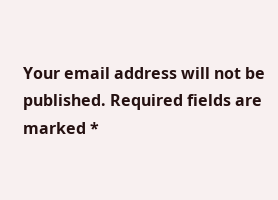Your email address will not be published. Required fields are marked *